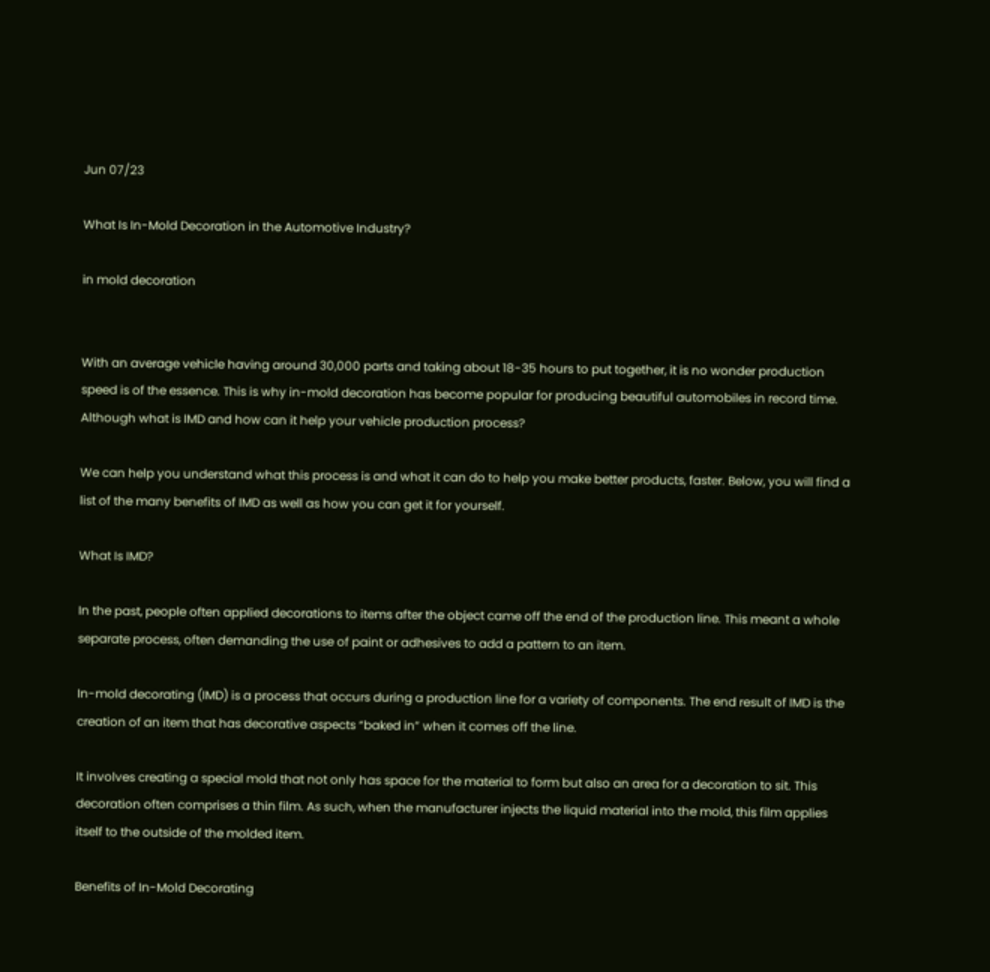Jun 07/23

What Is In-Mold Decoration in the Automotive Industry?

in mold decoration


With an average vehicle having around 30,000 parts and taking about 18-35 hours to put together, it is no wonder production speed is of the essence. This is why in-mold decoration has become popular for producing beautiful automobiles in record time. Although what is IMD and how can it help your vehicle production process?

We can help you understand what this process is and what it can do to help you make better products, faster. Below, you will find a list of the many benefits of IMD as well as how you can get it for yourself.

What Is IMD?

In the past, people often applied decorations to items after the object came off the end of the production line. This meant a whole separate process, often demanding the use of paint or adhesives to add a pattern to an item.

In-mold decorating (IMD) is a process that occurs during a production line for a variety of components. The end result of IMD is the creation of an item that has decorative aspects “baked in” when it comes off the line.

It involves creating a special mold that not only has space for the material to form but also an area for a decoration to sit. This decoration often comprises a thin film. As such, when the manufacturer injects the liquid material into the mold, this film applies itself to the outside of the molded item.

Benefits of In-Mold Decorating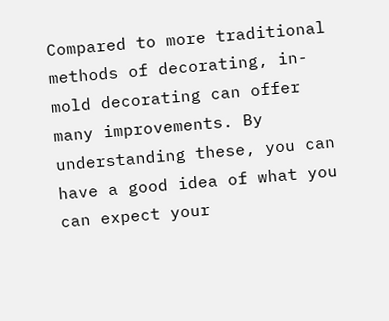Compared to more traditional methods of decorating, in-mold decorating can offer many improvements. By understanding these, you can have a good idea of what you can expect your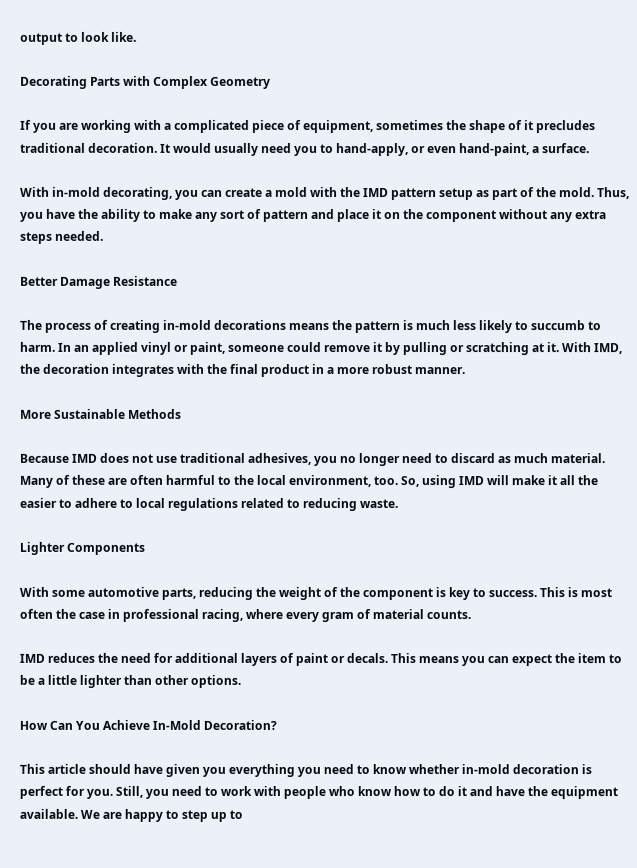output to look like.

Decorating Parts with Complex Geometry

If you are working with a complicated piece of equipment, sometimes the shape of it precludes traditional decoration. It would usually need you to hand-apply, or even hand-paint, a surface.

With in-mold decorating, you can create a mold with the IMD pattern setup as part of the mold. Thus, you have the ability to make any sort of pattern and place it on the component without any extra steps needed.

Better Damage Resistance

The process of creating in-mold decorations means the pattern is much less likely to succumb to harm. In an applied vinyl or paint, someone could remove it by pulling or scratching at it. With IMD, the decoration integrates with the final product in a more robust manner.

More Sustainable Methods

Because IMD does not use traditional adhesives, you no longer need to discard as much material. Many of these are often harmful to the local environment, too. So, using IMD will make it all the easier to adhere to local regulations related to reducing waste.

Lighter Components

With some automotive parts, reducing the weight of the component is key to success. This is most often the case in professional racing, where every gram of material counts.

IMD reduces the need for additional layers of paint or decals. This means you can expect the item to be a little lighter than other options.

How Can You Achieve In-Mold Decoration?

This article should have given you everything you need to know whether in-mold decoration is perfect for you. Still, you need to work with people who know how to do it and have the equipment available. We are happy to step up to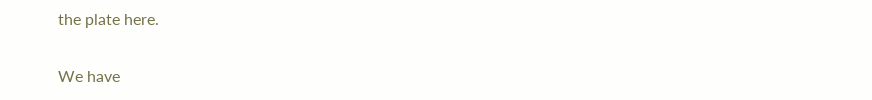the plate here.

We have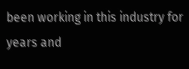been working in this industry for years and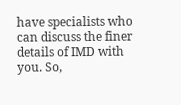have specialists who can discuss the finer details of IMD with you. So,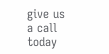give us a call today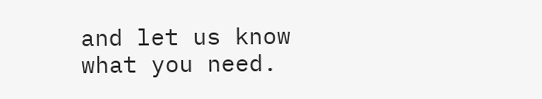and let us know what you need.